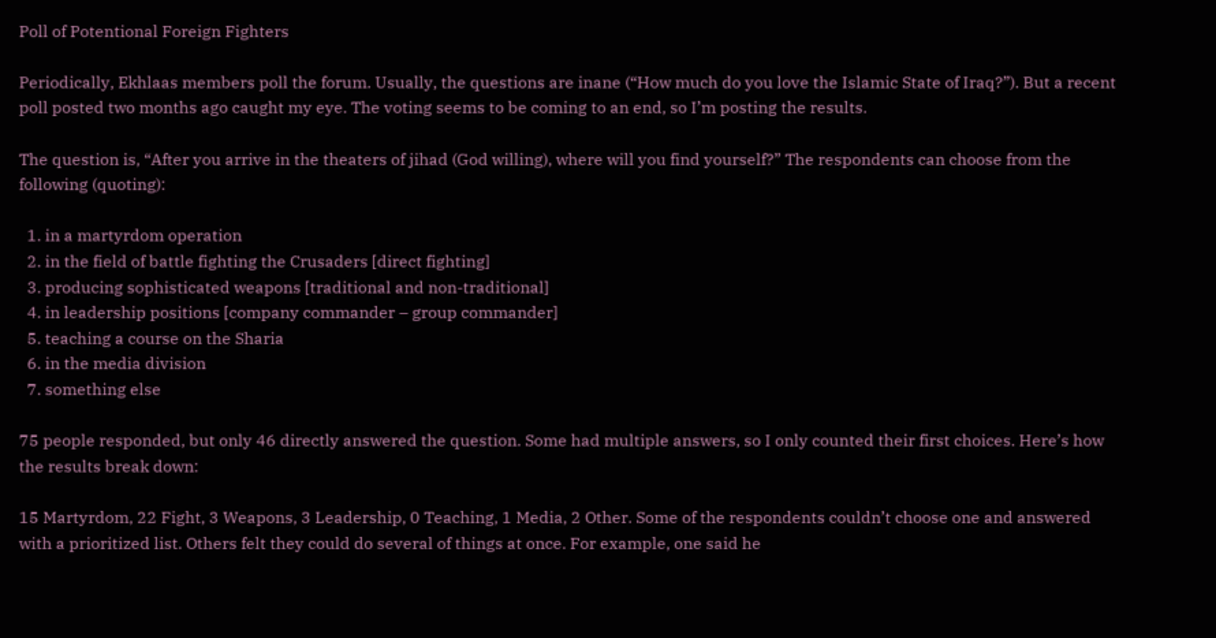Poll of Potentional Foreign Fighters

Periodically, Ekhlaas members poll the forum. Usually, the questions are inane (“How much do you love the Islamic State of Iraq?”). But a recent poll posted two months ago caught my eye. The voting seems to be coming to an end, so I’m posting the results.

The question is, “After you arrive in the theaters of jihad (God willing), where will you find yourself?” The respondents can choose from the following (quoting):

  1. in a martyrdom operation
  2. in the field of battle fighting the Crusaders [direct fighting]
  3. producing sophisticated weapons [traditional and non-traditional]
  4. in leadership positions [company commander – group commander]
  5. teaching a course on the Sharia
  6. in the media division
  7. something else

75 people responded, but only 46 directly answered the question. Some had multiple answers, so I only counted their first choices. Here’s how the results break down:

15 Martyrdom, 22 Fight, 3 Weapons, 3 Leadership, 0 Teaching, 1 Media, 2 Other. Some of the respondents couldn’t choose one and answered with a prioritized list. Others felt they could do several of things at once. For example, one said he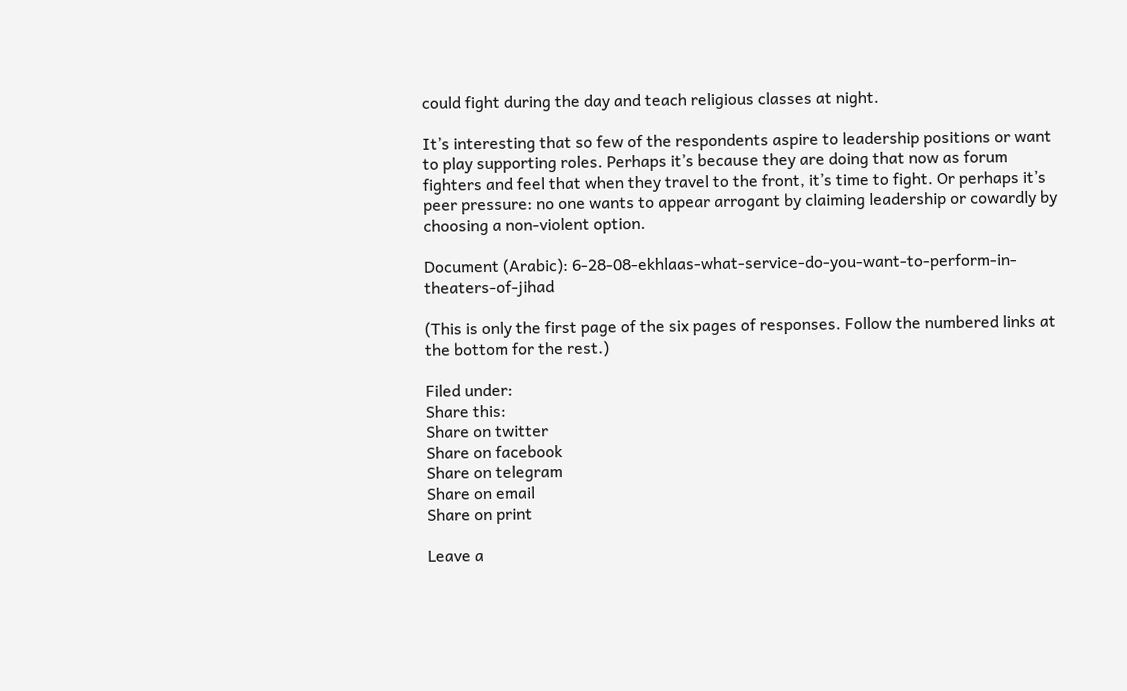could fight during the day and teach religious classes at night.

It’s interesting that so few of the respondents aspire to leadership positions or want to play supporting roles. Perhaps it’s because they are doing that now as forum fighters and feel that when they travel to the front, it’s time to fight. Or perhaps it’s peer pressure: no one wants to appear arrogant by claiming leadership or cowardly by choosing a non-violent option.

Document (Arabic): 6-28-08-ekhlaas-what-service-do-you-want-to-perform-in-theaters-of-jihad

(This is only the first page of the six pages of responses. Follow the numbered links at the bottom for the rest.)

Filed under:
Share this:
Share on twitter
Share on facebook
Share on telegram
Share on email
Share on print

Leave a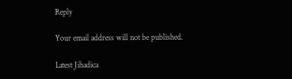Reply

Your email address will not be published.

Latest Jihadica